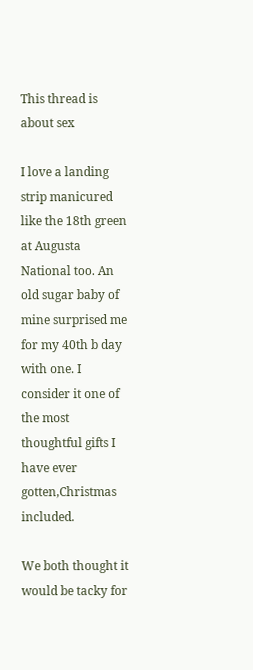This thread is about sex

I love a landing strip manicured like the 18th green at Augusta National too. An old sugar baby of mine surprised me for my 40th b day with one. I consider it one of the most thoughtful gifts I have ever gotten,Christmas included.

We both thought it would be tacky for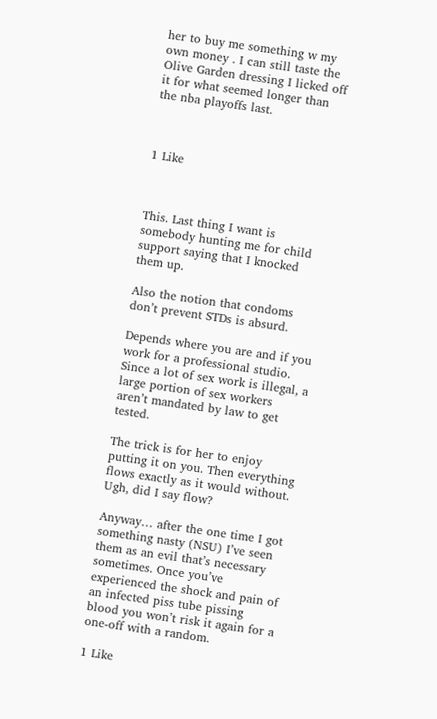her to buy me something w my own money . I can still taste the Olive Garden dressing I licked off it for what seemed longer than the nba playoffs last.



1 Like



This. Last thing I want is somebody hunting me for child support saying that I knocked them up.

Also the notion that condoms don’t prevent STDs is absurd.

Depends where you are and if you work for a professional studio. Since a lot of sex work is illegal, a large portion of sex workers aren’t mandated by law to get tested.

The trick is for her to enjoy putting it on you. Then everything flows exactly as it would without. Ugh, did I say flow?

Anyway… after the one time I got something nasty (NSU) I’ve seen them as an evil that’s necessary sometimes. Once you’ve experienced the shock and pain of an infected piss tube pissing blood you won’t risk it again for a one-off with a random.

1 Like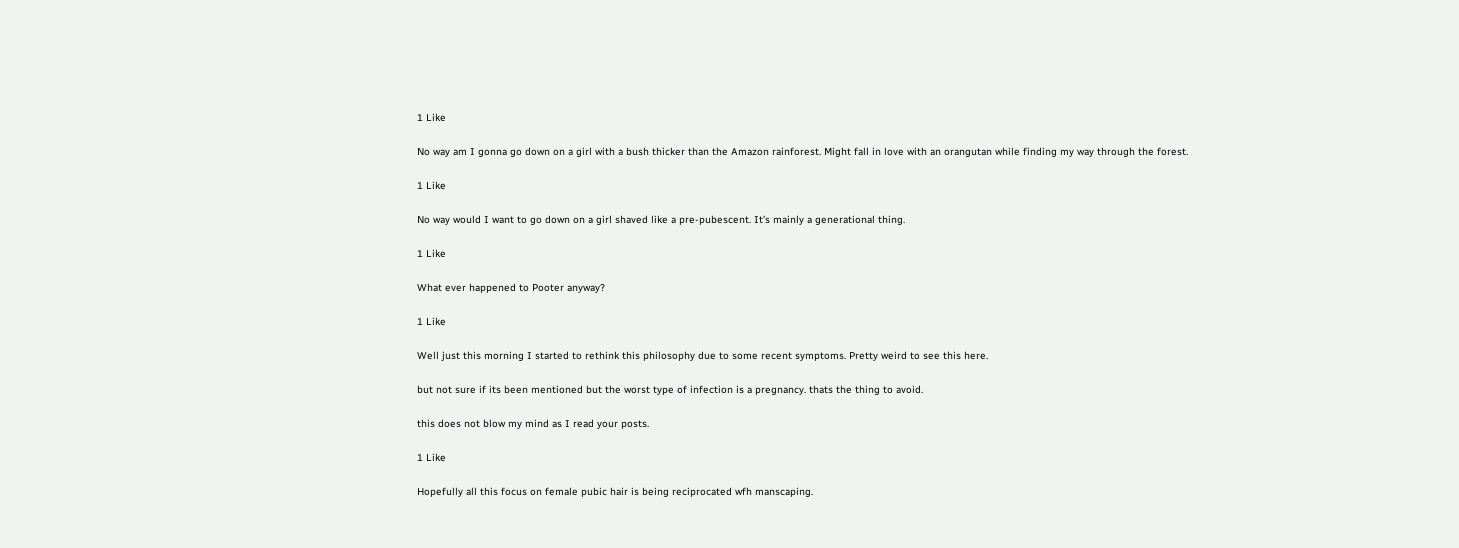1 Like

No way am I gonna go down on a girl with a bush thicker than the Amazon rainforest. Might fall in love with an orangutan while finding my way through the forest.

1 Like

No way would I want to go down on a girl shaved like a pre-pubescent. It’s mainly a generational thing.

1 Like

What ever happened to Pooter anyway?

1 Like

Well just this morning I started to rethink this philosophy due to some recent symptoms. Pretty weird to see this here.

but not sure if its been mentioned but the worst type of infection is a pregnancy. thats the thing to avoid.

this does not blow my mind as I read your posts.

1 Like

Hopefully all this focus on female pubic hair is being reciprocated wfh manscaping.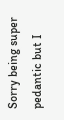Sorry being super pedantic but I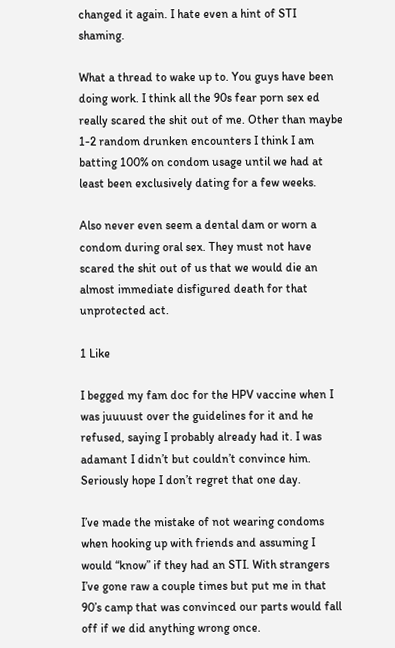changed it again. I hate even a hint of STI shaming.

What a thread to wake up to. You guys have been doing work. I think all the 90s fear porn sex ed really scared the shit out of me. Other than maybe 1-2 random drunken encounters I think I am batting 100% on condom usage until we had at least been exclusively dating for a few weeks.

Also never even seem a dental dam or worn a condom during oral sex. They must not have scared the shit out of us that we would die an almost immediate disfigured death for that unprotected act.

1 Like

I begged my fam doc for the HPV vaccine when I was juuuust over the guidelines for it and he refused, saying I probably already had it. I was adamant I didn’t but couldn’t convince him. Seriously hope I don’t regret that one day.

I’ve made the mistake of not wearing condoms when hooking up with friends and assuming I would “know” if they had an STI. With strangers I’ve gone raw a couple times but put me in that 90’s camp that was convinced our parts would fall off if we did anything wrong once.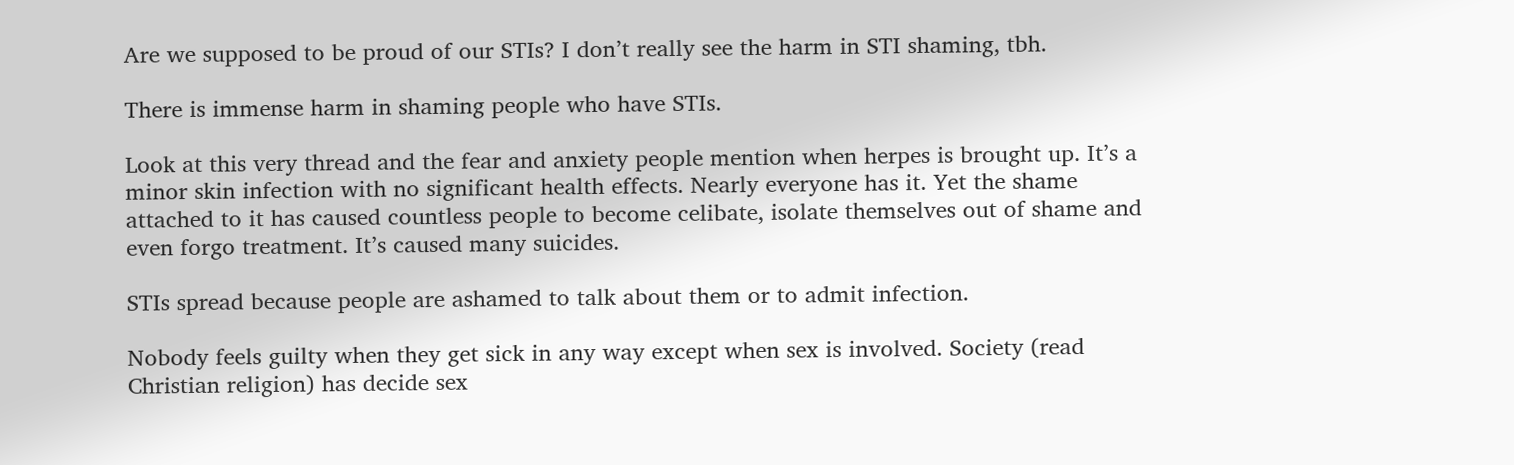Are we supposed to be proud of our STIs? I don’t really see the harm in STI shaming, tbh.

There is immense harm in shaming people who have STIs.

Look at this very thread and the fear and anxiety people mention when herpes is brought up. It’s a minor skin infection with no significant health effects. Nearly everyone has it. Yet the shame attached to it has caused countless people to become celibate, isolate themselves out of shame and even forgo treatment. It’s caused many suicides.

STIs spread because people are ashamed to talk about them or to admit infection.

Nobody feels guilty when they get sick in any way except when sex is involved. Society (read Christian religion) has decide sex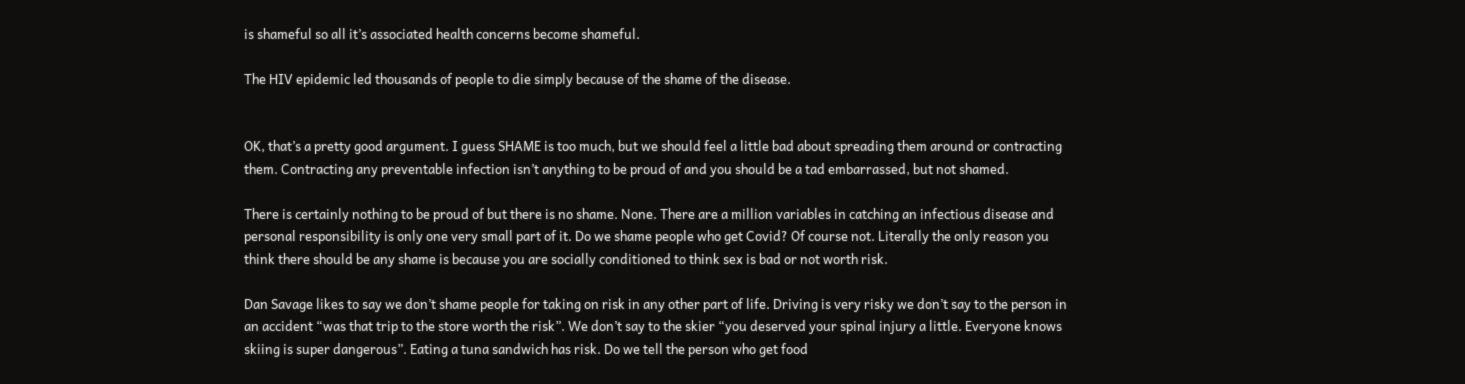is shameful so all it’s associated health concerns become shameful.

The HIV epidemic led thousands of people to die simply because of the shame of the disease.


OK, that’s a pretty good argument. I guess SHAME is too much, but we should feel a little bad about spreading them around or contracting them. Contracting any preventable infection isn’t anything to be proud of and you should be a tad embarrassed, but not shamed.

There is certainly nothing to be proud of but there is no shame. None. There are a million variables in catching an infectious disease and personal responsibility is only one very small part of it. Do we shame people who get Covid? Of course not. Literally the only reason you think there should be any shame is because you are socially conditioned to think sex is bad or not worth risk.

Dan Savage likes to say we don’t shame people for taking on risk in any other part of life. Driving is very risky we don’t say to the person in an accident “was that trip to the store worth the risk”. We don’t say to the skier “you deserved your spinal injury a little. Everyone knows skiing is super dangerous”. Eating a tuna sandwich has risk. Do we tell the person who get food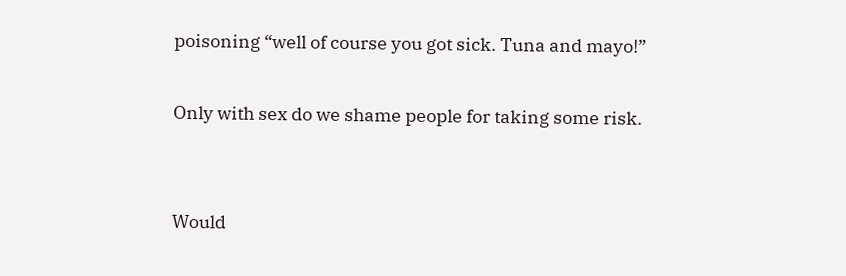poisoning “well of course you got sick. Tuna and mayo!”

Only with sex do we shame people for taking some risk.


Would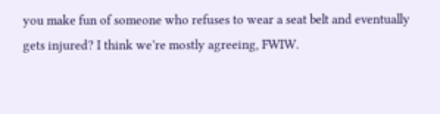you make fun of someone who refuses to wear a seat belt and eventually gets injured? I think we’re mostly agreeing, FWIW.